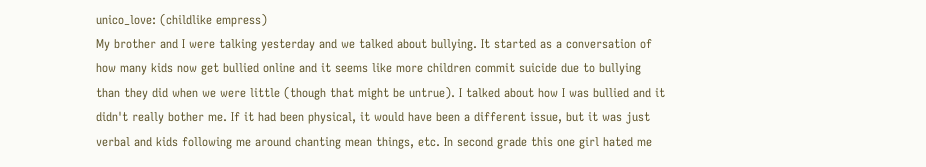unico_love: (childlike empress)
My brother and I were talking yesterday and we talked about bullying. It started as a conversation of how many kids now get bullied online and it seems like more children commit suicide due to bullying than they did when we were little (though that might be untrue). I talked about how I was bullied and it didn't really bother me. If it had been physical, it would have been a different issue, but it was just verbal and kids following me around chanting mean things, etc. In second grade this one girl hated me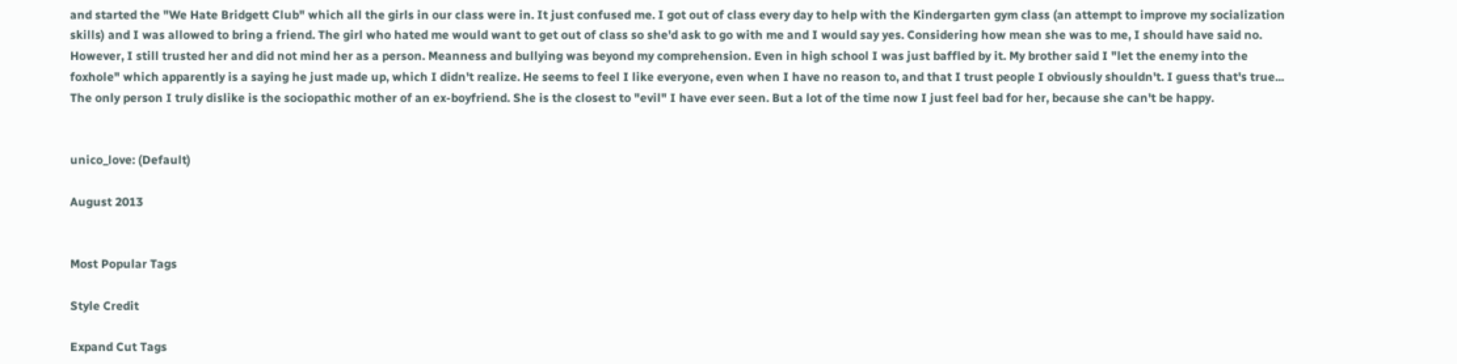and started the "We Hate Bridgett Club" which all the girls in our class were in. It just confused me. I got out of class every day to help with the Kindergarten gym class (an attempt to improve my socialization skills) and I was allowed to bring a friend. The girl who hated me would want to get out of class so she'd ask to go with me and I would say yes. Considering how mean she was to me, I should have said no. However, I still trusted her and did not mind her as a person. Meanness and bullying was beyond my comprehension. Even in high school I was just baffled by it. My brother said I "let the enemy into the foxhole" which apparently is a saying he just made up, which I didn't realize. He seems to feel I like everyone, even when I have no reason to, and that I trust people I obviously shouldn't. I guess that's true... The only person I truly dislike is the sociopathic mother of an ex-boyfriend. She is the closest to "evil" I have ever seen. But a lot of the time now I just feel bad for her, because she can't be happy.


unico_love: (Default)

August 2013


Most Popular Tags

Style Credit

Expand Cut Tags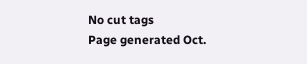No cut tags
Page generated Oct.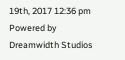19th, 2017 12:36 pm
Powered by Dreamwidth Studios